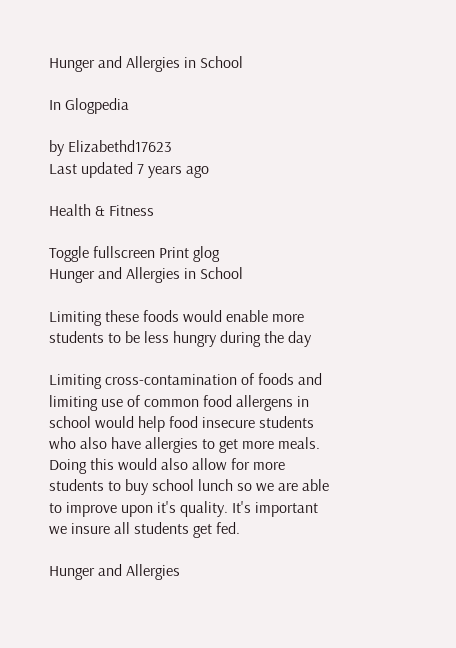Hunger and Allergies in School

In Glogpedia

by Elizabethd17623
Last updated 7 years ago

Health & Fitness

Toggle fullscreen Print glog
Hunger and Allergies in School

Limiting these foods would enable more students to be less hungry during the day

Limiting cross-contamination of foods and limiting use of common food allergens in school would help food insecure students who also have allergies to get more meals. Doing this would also allow for more students to buy school lunch so we are able to improve upon it's quality. It's important we insure all students get fed.

Hunger and Allergies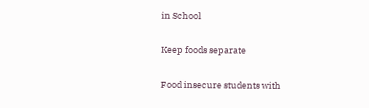in School

Keep foods separate

Food insecure students with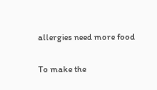allergies need more food

To make the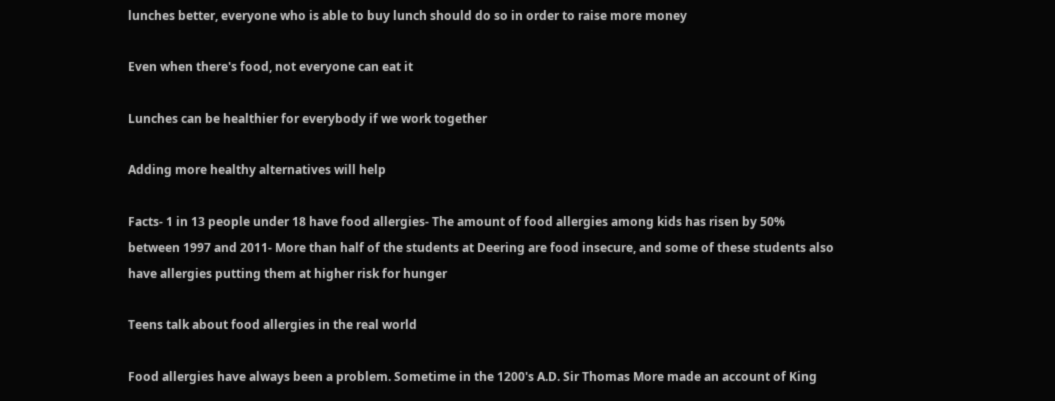lunches better, everyone who is able to buy lunch should do so in order to raise more money

Even when there's food, not everyone can eat it

Lunches can be healthier for everybody if we work together

Adding more healthy alternatives will help

Facts- 1 in 13 people under 18 have food allergies- The amount of food allergies among kids has risen by 50% between 1997 and 2011- More than half of the students at Deering are food insecure, and some of these students also have allergies putting them at higher risk for hunger

Teens talk about food allergies in the real world

Food allergies have always been a problem. Sometime in the 1200's A.D. Sir Thomas More made an account of King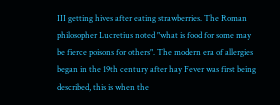III getting hives after eating strawberries. The Roman philosopher Lucretius noted "what is food for some may be fierce poisons for others". The modern era of allergies began in the 19th century after hay Fever was first being described, this is when the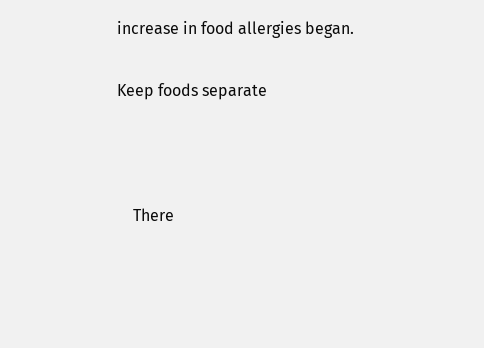increase in food allergies began.

Keep foods separate



    There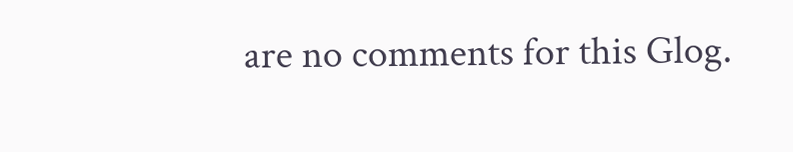are no comments for this Glog.